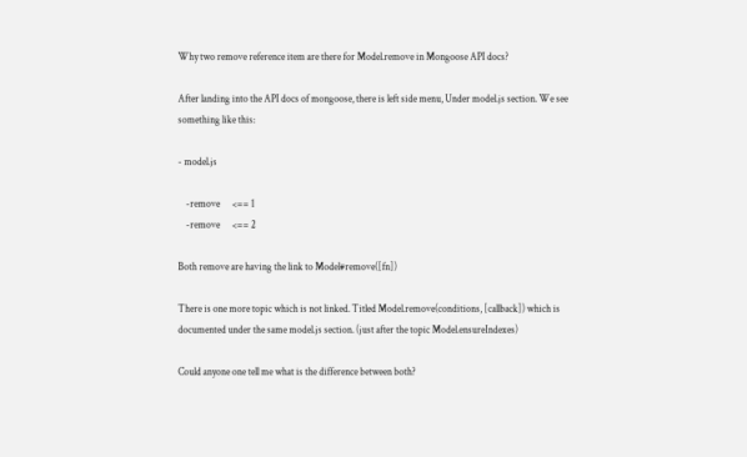Why two remove reference item are there for Model.remove in Mongoose API docs?

After landing into the API docs of mongoose, there is left side menu, Under model.js section. We see something like this:

- model.js

    -remove      <== 1
    -remove      <== 2

Both remove are having the link to Model#remove([fn])

There is one more topic which is not linked. Titled Model.remove(conditions, [callback]) which is documented under the same model.js section. (just after the topic Model.ensureIndexes)

Could anyone one tell me what is the difference between both?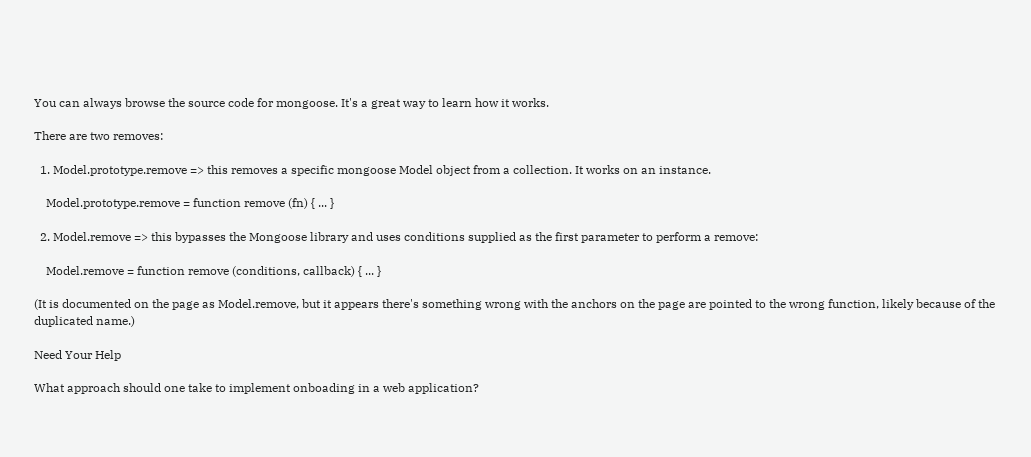You can always browse the source code for mongoose. It's a great way to learn how it works.

There are two removes:

  1. Model.prototype.remove => this removes a specific mongoose Model object from a collection. It works on an instance.

    Model.prototype.remove = function remove (fn) { ... }

  2. Model.remove => this bypasses the Mongoose library and uses conditions supplied as the first parameter to perform a remove:

    Model.remove = function remove (conditions, callback) { ... }

(It is documented on the page as Model.remove, but it appears there's something wrong with the anchors on the page are pointed to the wrong function, likely because of the duplicated name.)

Need Your Help

What approach should one take to implement onboading in a web application?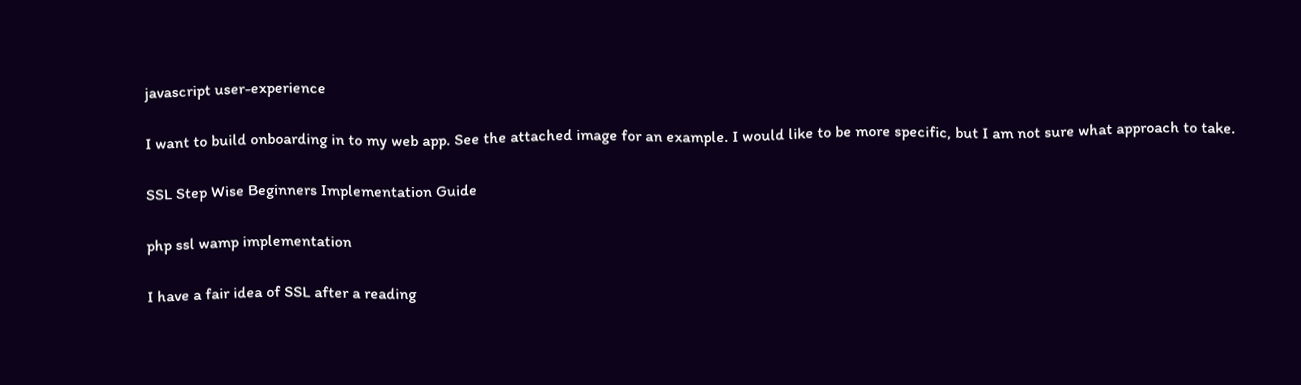javascript user-experience

I want to build onboarding in to my web app. See the attached image for an example. I would like to be more specific, but I am not sure what approach to take.

SSL Step Wise Beginners Implementation Guide

php ssl wamp implementation

I have a fair idea of SSL after a reading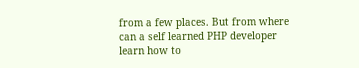from a few places. But from where can a self learned PHP developer learn how to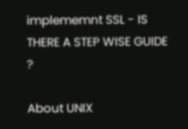implememnt SSL - IS THERE A STEP WISE GUIDE ?

About UNIX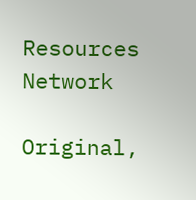Resources Network

Original,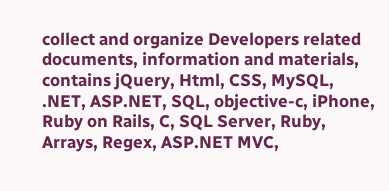collect and organize Developers related documents, information and materials, contains jQuery, Html, CSS, MySQL, .NET, ASP.NET, SQL, objective-c, iPhone, Ruby on Rails, C, SQL Server, Ruby, Arrays, Regex, ASP.NET MVC,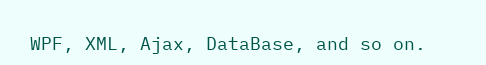WPF, XML, Ajax, DataBase, and so on.